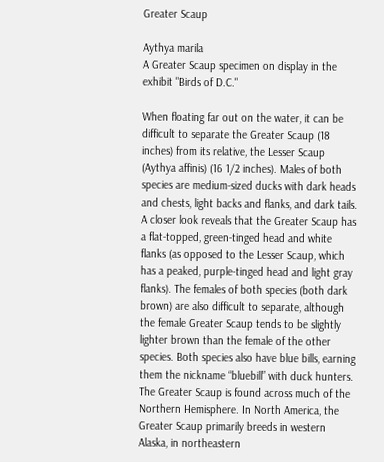Greater Scaup

Aythya marila
A Greater Scaup specimen on display in the exhibit "Birds of D.C."

When floating far out on the water, it can be difficult to separate the Greater Scaup (18 inches) from its relative, the Lesser Scaup (Aythya affinis) (16 1/2 inches). Males of both species are medium-sized ducks with dark heads and chests, light backs and flanks, and dark tails. A closer look reveals that the Greater Scaup has a flat-topped, green-tinged head and white flanks (as opposed to the Lesser Scaup, which has a peaked, purple-tinged head and light gray flanks). The females of both species (both dark brown) are also difficult to separate, although the female Greater Scaup tends to be slightly lighter brown than the female of the other species. Both species also have blue bills, earning them the nickname “bluebill” with duck hunters. The Greater Scaup is found across much of the Northern Hemisphere. In North America, the Greater Scaup primarily breeds in western Alaska, in northeastern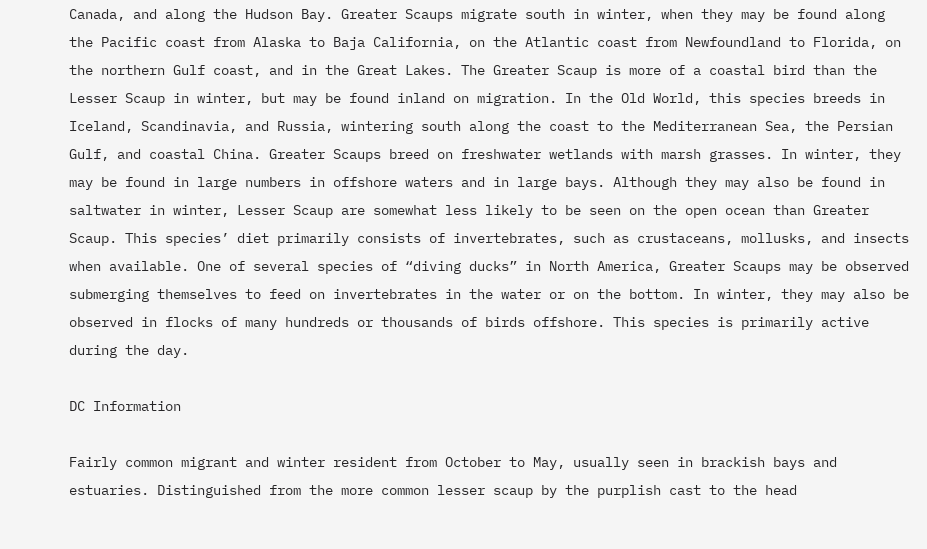Canada, and along the Hudson Bay. Greater Scaups migrate south in winter, when they may be found along the Pacific coast from Alaska to Baja California, on the Atlantic coast from Newfoundland to Florida, on the northern Gulf coast, and in the Great Lakes. The Greater Scaup is more of a coastal bird than the Lesser Scaup in winter, but may be found inland on migration. In the Old World, this species breeds in Iceland, Scandinavia, and Russia, wintering south along the coast to the Mediterranean Sea, the Persian Gulf, and coastal China. Greater Scaups breed on freshwater wetlands with marsh grasses. In winter, they may be found in large numbers in offshore waters and in large bays. Although they may also be found in saltwater in winter, Lesser Scaup are somewhat less likely to be seen on the open ocean than Greater Scaup. This species’ diet primarily consists of invertebrates, such as crustaceans, mollusks, and insects when available. One of several species of “diving ducks” in North America, Greater Scaups may be observed submerging themselves to feed on invertebrates in the water or on the bottom. In winter, they may also be observed in flocks of many hundreds or thousands of birds offshore. This species is primarily active during the day.

DC Information

Fairly common migrant and winter resident from October to May, usually seen in brackish bays and estuaries. Distinguished from the more common lesser scaup by the purplish cast to the head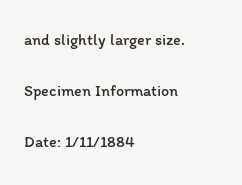and slightly larger size.

Specimen Information

Date: 1/11/1884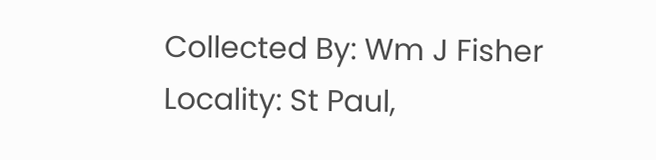Collected By: Wm J Fisher
Locality: St Paul,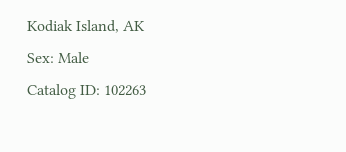Kodiak Island, AK
Sex: Male
Catalog ID: 102263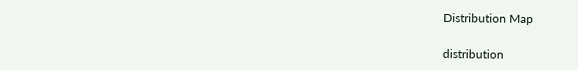Distribution Map

distribution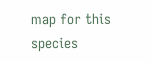map for this species